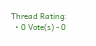Thread Rating:
  • 0 Vote(s) - 0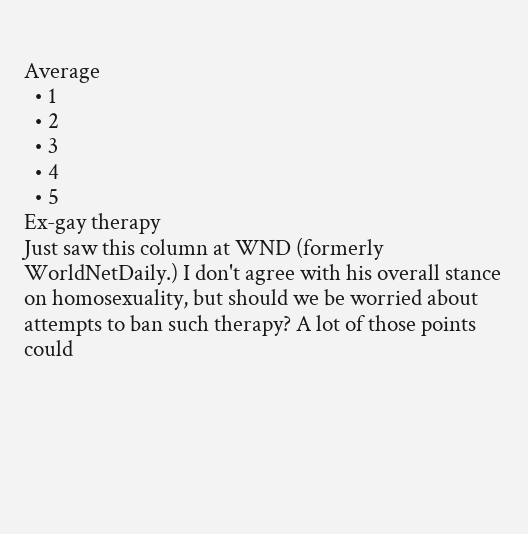Average
  • 1
  • 2
  • 3
  • 4
  • 5
Ex-gay therapy
Just saw this column at WND (formerly WorldNetDaily.) I don't agree with his overall stance on homosexuality, but should we be worried about attempts to ban such therapy? A lot of those points could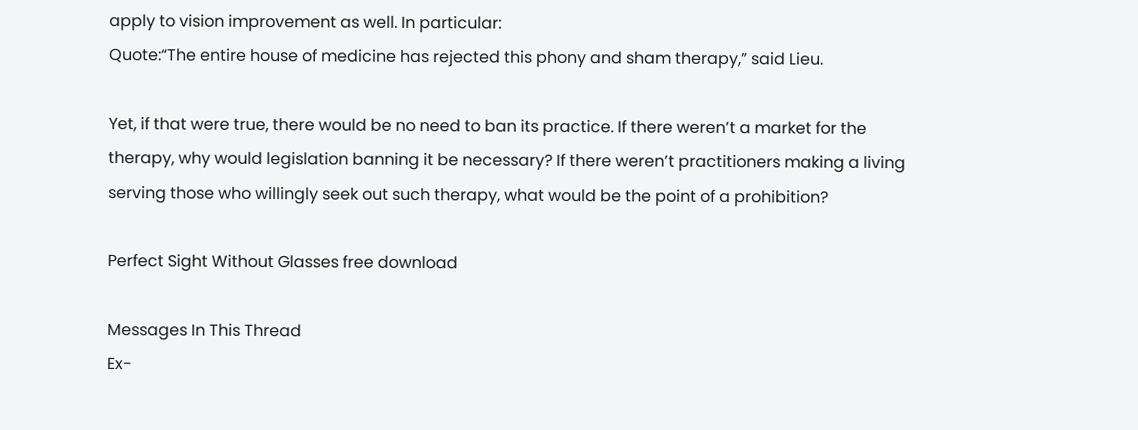apply to vision improvement as well. In particular:
Quote:“The entire house of medicine has rejected this phony and sham therapy,” said Lieu.

Yet, if that were true, there would be no need to ban its practice. If there weren’t a market for the therapy, why would legislation banning it be necessary? If there weren’t practitioners making a living serving those who willingly seek out such therapy, what would be the point of a prohibition?

Perfect Sight Without Glasses free download

Messages In This Thread
Ex-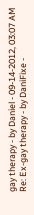gay therapy - by Daniel - 09-14-2012, 03:07 AM
Re: Ex-gay therapy - by DaniFixe -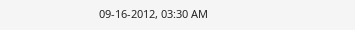09-16-2012, 03:30 AM